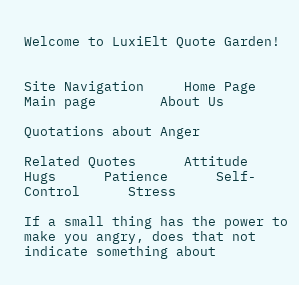Welcome to LuxiElt Quote Garden!


Site Navigation     Home Page        Main page        About Us

Quotations about Anger

Related Quotes      Attitude      Hugs      Patience      Self-Control      Stress

If a small thing has the power to make you angry, does that not indicate something about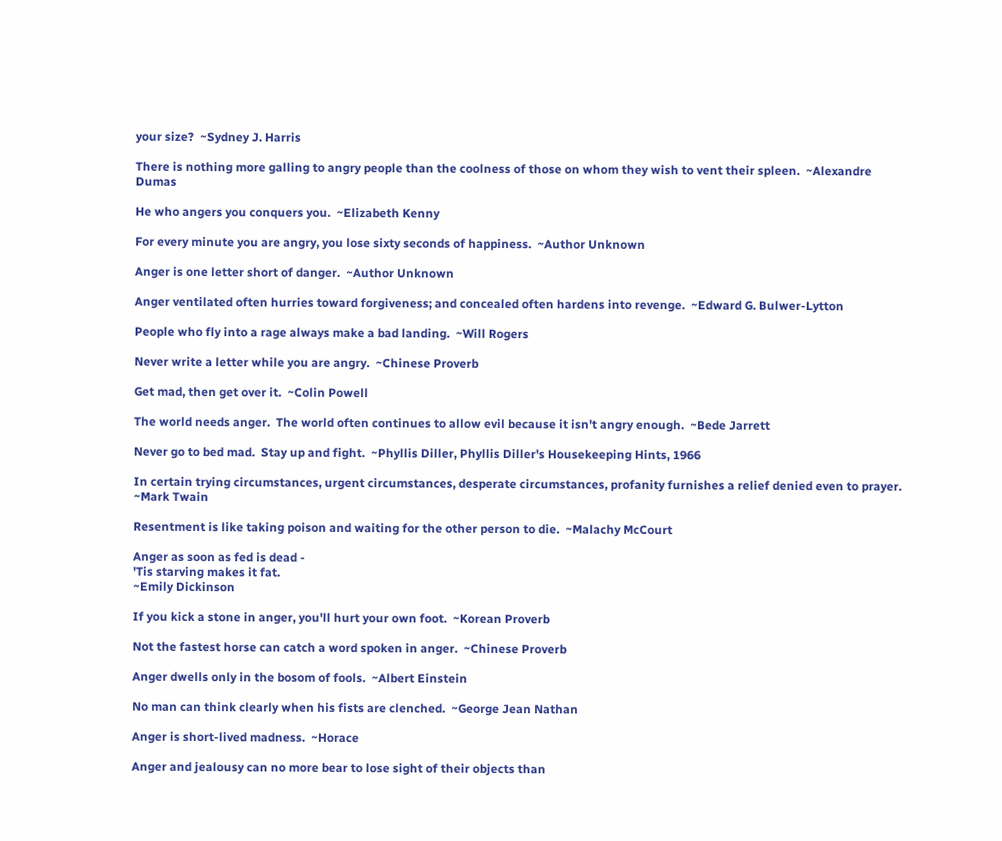your size?  ~Sydney J. Harris

There is nothing more galling to angry people than the coolness of those on whom they wish to vent their spleen.  ~Alexandre Dumas

He who angers you conquers you.  ~Elizabeth Kenny

For every minute you are angry, you lose sixty seconds of happiness.  ~Author Unknown

Anger is one letter short of danger.  ~Author Unknown

Anger ventilated often hurries toward forgiveness; and concealed often hardens into revenge.  ~Edward G. Bulwer-Lytton

People who fly into a rage always make a bad landing.  ~Will Rogers

Never write a letter while you are angry.  ~Chinese Proverb

Get mad, then get over it.  ~Colin Powell

The world needs anger.  The world often continues to allow evil because it isn't angry enough.  ~Bede Jarrett

Never go to bed mad.  Stay up and fight.  ~Phyllis Diller, Phyllis Diller's Housekeeping Hints, 1966

In certain trying circumstances, urgent circumstances, desperate circumstances, profanity furnishes a relief denied even to prayer.  ~Mark Twain

Resentment is like taking poison and waiting for the other person to die.  ~Malachy McCourt

Anger as soon as fed is dead -
'Tis starving makes it fat.
~Emily Dickinson

If you kick a stone in anger, you'll hurt your own foot.  ~Korean Proverb

Not the fastest horse can catch a word spoken in anger.  ~Chinese Proverb

Anger dwells only in the bosom of fools.  ~Albert Einstein

No man can think clearly when his fists are clenched.  ~George Jean Nathan

Anger is short-lived madness.  ~Horace

Anger and jealousy can no more bear to lose sight of their objects than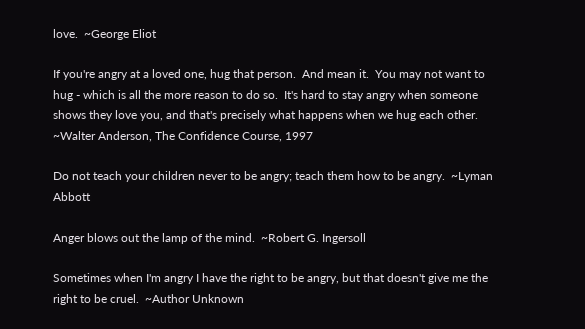love.  ~George Eliot

If you're angry at a loved one, hug that person.  And mean it.  You may not want to hug - which is all the more reason to do so.  It's hard to stay angry when someone shows they love you, and that's precisely what happens when we hug each other.  ~Walter Anderson, The Confidence Course, 1997

Do not teach your children never to be angry; teach them how to be angry.  ~Lyman Abbott

Anger blows out the lamp of the mind.  ~Robert G. Ingersoll

Sometimes when I'm angry I have the right to be angry, but that doesn't give me the right to be cruel.  ~Author Unknown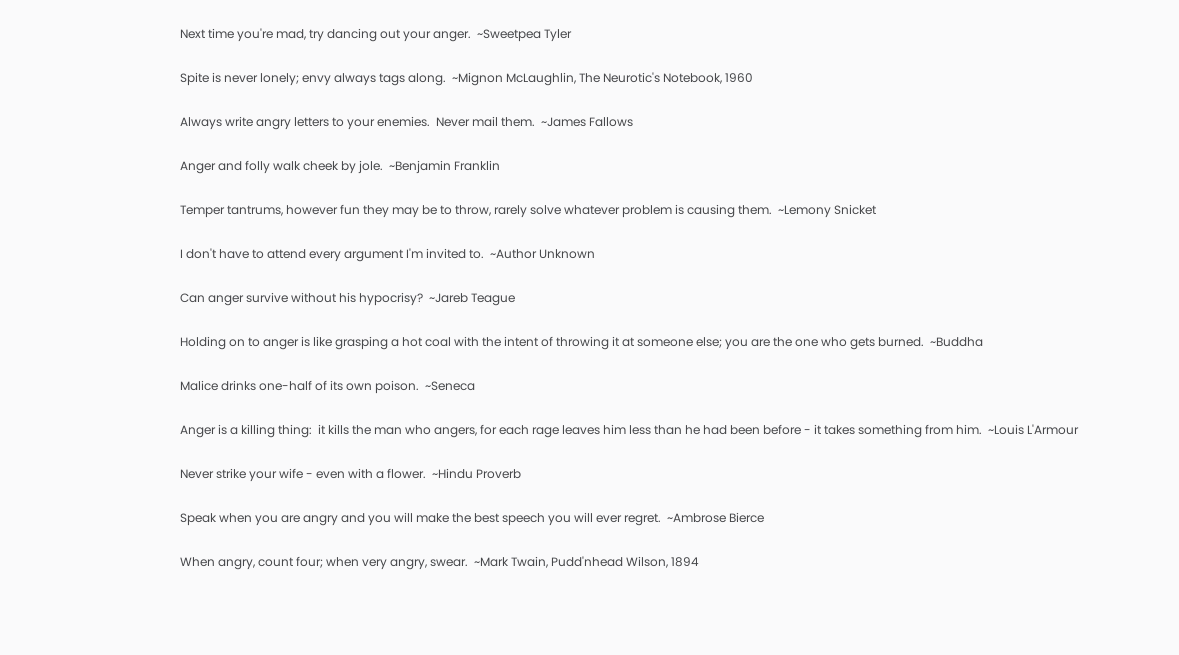Next time you're mad, try dancing out your anger.  ~Sweetpea Tyler

Spite is never lonely; envy always tags along.  ~Mignon McLaughlin, The Neurotic's Notebook, 1960

Always write angry letters to your enemies.  Never mail them.  ~James Fallows

Anger and folly walk cheek by jole.  ~Benjamin Franklin

Temper tantrums, however fun they may be to throw, rarely solve whatever problem is causing them.  ~Lemony Snicket

I don't have to attend every argument I'm invited to.  ~Author Unknown

Can anger survive without his hypocrisy?  ~Jareb Teague

Holding on to anger is like grasping a hot coal with the intent of throwing it at someone else; you are the one who gets burned.  ~Buddha

Malice drinks one-half of its own poison.  ~Seneca

Anger is a killing thing:  it kills the man who angers, for each rage leaves him less than he had been before - it takes something from him.  ~Louis L'Armour

Never strike your wife - even with a flower.  ~Hindu Proverb

Speak when you are angry and you will make the best speech you will ever regret.  ~Ambrose Bierce

When angry, count four; when very angry, swear.  ~Mark Twain, Pudd'nhead Wilson, 1894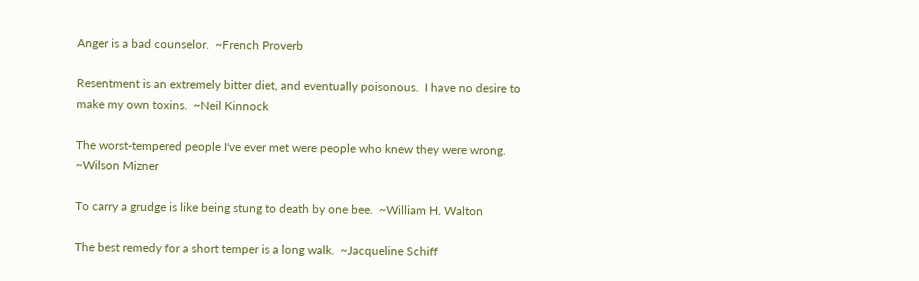Anger is a bad counselor.  ~French Proverb

Resentment is an extremely bitter diet, and eventually poisonous.  I have no desire to make my own toxins.  ~Neil Kinnock

The worst-tempered people I've ever met were people who knew they were wrong.  ~Wilson Mizner

To carry a grudge is like being stung to death by one bee.  ~William H. Walton

The best remedy for a short temper is a long walk.  ~Jacqueline Schiff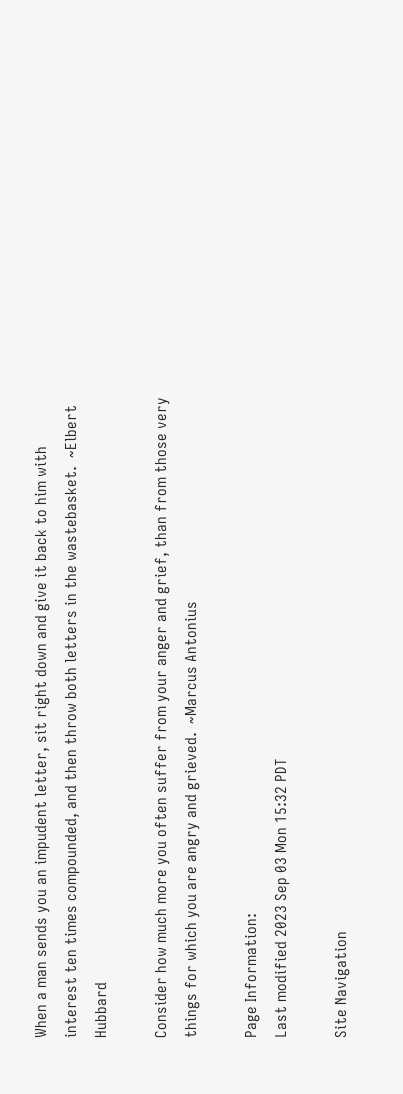When a man sends you an impudent letter, sit right down and give it back to him with interest ten times compounded, and then throw both letters in the wastebasket.  ~Elbert Hubbard

Consider how much more you often suffer from your anger and grief, than from those very things for which you are angry and grieved.  ~Marcus Antonius

Page Information:
Last modified 2023 Sep 03 Mon 15:32 PDT

Site Navigation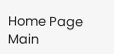Home Page        Main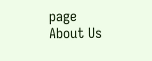page        About Us